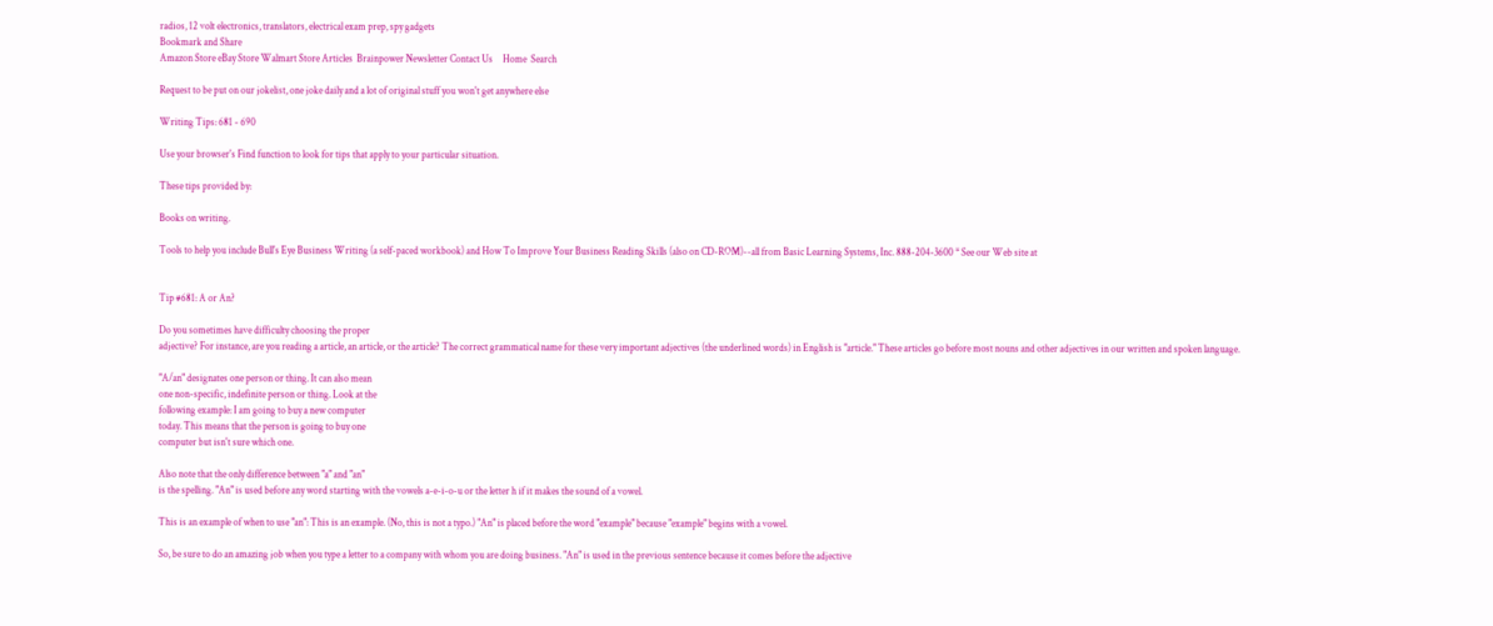radios, 12 volt electronics, translators, electrical exam prep, spy gadgets
Bookmark and Share
Amazon Store eBay Store Walmart Store Articles  Brainpower Newsletter Contact Us     Home  Search

Request to be put on our jokelist, one joke daily and a lot of original stuff you won't get anywhere else

Writing Tips: 681 - 690

Use your browser's Find function to look for tips that apply to your particular situation.

These tips provided by:

Books on writing.

Tools to help you include Bull's Eye Business Writing (a self-paced workbook) and How To Improve Your Business Reading Skills (also on CD-ROM)--all from Basic Learning Systems, Inc. 888-204-3600 * See our Web site at


Tip #681: A or An?

Do you sometimes have difficulty choosing the proper
adjective? For instance, are you reading a article, an article, or the article? The correct grammatical name for these very important adjectives (the underlined words) in English is "article." These articles go before most nouns and other adjectives in our written and spoken language.

"A/an" designates one person or thing. It can also mean
one non-specific, indefinite person or thing. Look at the
following example: I am going to buy a new computer
today. This means that the person is going to buy one
computer but isn't sure which one.

Also note that the only difference between "a" and "an"
is the spelling. "An" is used before any word starting with the vowels a-e-i-o-u or the letter h if it makes the sound of a vowel.

This is an example of when to use "an": This is an example. (No, this is not a typo.) "An" is placed before the word "example" because "example" begins with a vowel.

So, be sure to do an amazing job when you type a letter to a company with whom you are doing business. "An" is used in the previous sentence because it comes before the adjective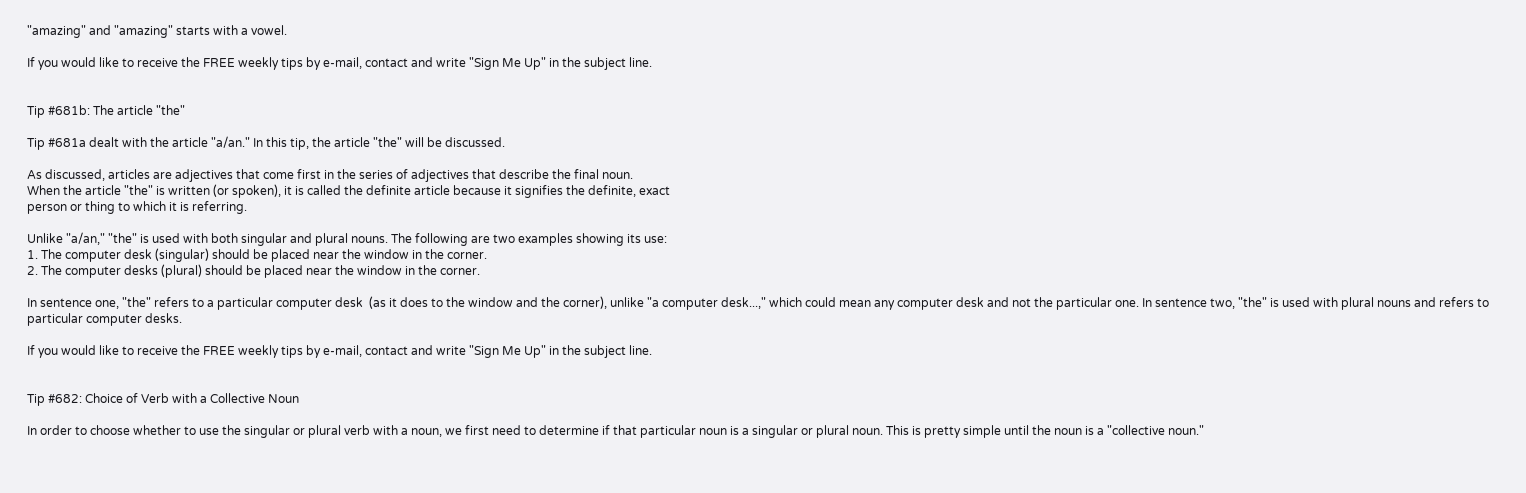"amazing" and "amazing" starts with a vowel.

If you would like to receive the FREE weekly tips by e-mail, contact and write "Sign Me Up" in the subject line.


Tip #681b: The article "the"

Tip #681a dealt with the article "a/an." In this tip, the article "the" will be discussed.

As discussed, articles are adjectives that come first in the series of adjectives that describe the final noun.
When the article "the" is written (or spoken), it is called the definite article because it signifies the definite, exact
person or thing to which it is referring.

Unlike "a/an," "the" is used with both singular and plural nouns. The following are two examples showing its use:
1. The computer desk (singular) should be placed near the window in the corner.
2. The computer desks (plural) should be placed near the window in the corner.

In sentence one, "the" refers to a particular computer desk  (as it does to the window and the corner), unlike "a computer desk...," which could mean any computer desk and not the particular one. In sentence two, "the" is used with plural nouns and refers to particular computer desks.

If you would like to receive the FREE weekly tips by e-mail, contact and write "Sign Me Up" in the subject line.


Tip #682: Choice of Verb with a Collective Noun

In order to choose whether to use the singular or plural verb with a noun, we first need to determine if that particular noun is a singular or plural noun. This is pretty simple until the noun is a "collective noun."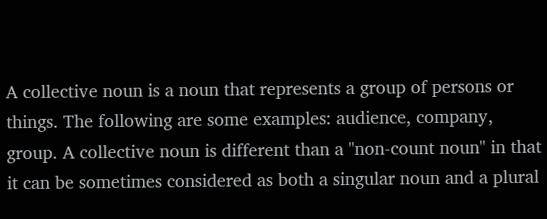A collective noun is a noun that represents a group of persons or things. The following are some examples: audience, company, group. A collective noun is different than a "non-count noun" in that it can be sometimes considered as both a singular noun and a plural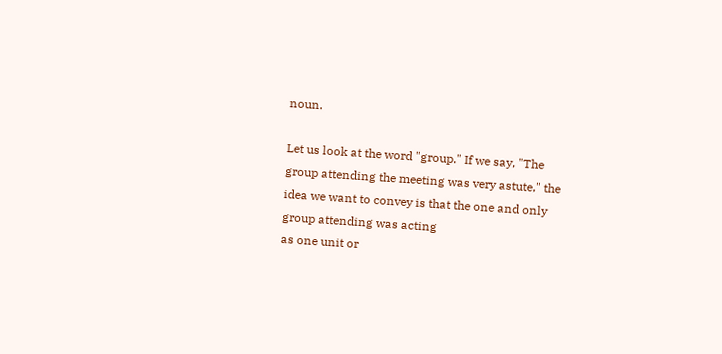noun.

Let us look at the word "group." If we say, "The group attending the meeting was very astute," the idea we want to convey is that the one and only group attending was acting
as one unit or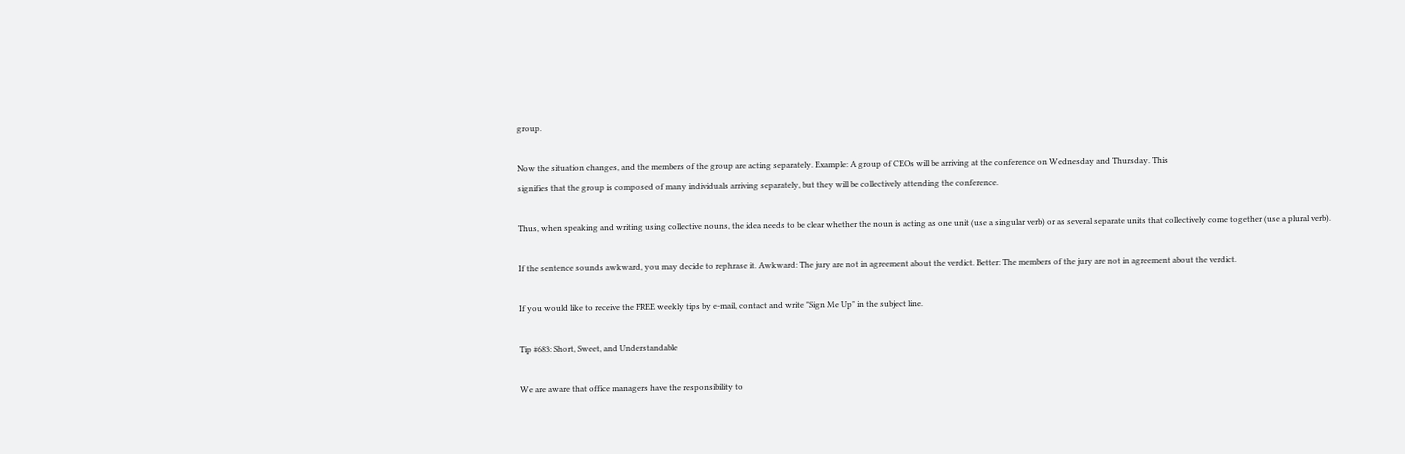group.

Now the situation changes, and the members of the group are acting separately. Example: A group of CEOs will be arriving at the conference on Wednesday and Thursday. This
signifies that the group is composed of many individuals arriving separately, but they will be collectively attending the conference.

Thus, when speaking and writing using collective nouns, the idea needs to be clear whether the noun is acting as one unit (use a singular verb) or as several separate units that collectively come together (use a plural verb).

If the sentence sounds awkward, you may decide to rephrase it. Awkward: The jury are not in agreement about the verdict. Better: The members of the jury are not in agreement about the verdict.

If you would like to receive the FREE weekly tips by e-mail, contact and write "Sign Me Up" in the subject line.

Tip #683: Short, Sweet, and Understandable

We are aware that office managers have the responsibility to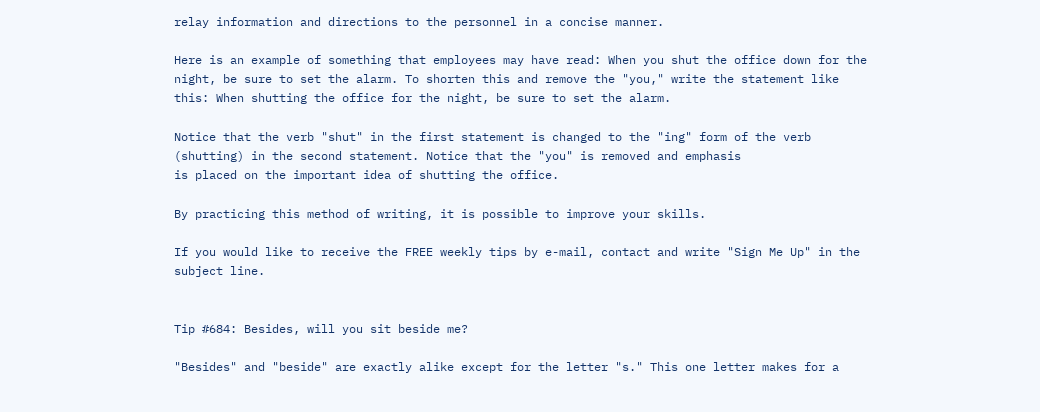relay information and directions to the personnel in a concise manner.

Here is an example of something that employees may have read: When you shut the office down for the night, be sure to set the alarm. To shorten this and remove the "you," write the statement like this: When shutting the office for the night, be sure to set the alarm.

Notice that the verb "shut" in the first statement is changed to the "ing" form of the verb (shutting) in the second statement. Notice that the "you" is removed and emphasis
is placed on the important idea of shutting the office.

By practicing this method of writing, it is possible to improve your skills.

If you would like to receive the FREE weekly tips by e-mail, contact and write "Sign Me Up" in the subject line.


Tip #684: Besides, will you sit beside me?

"Besides" and "beside" are exactly alike except for the letter "s." This one letter makes for a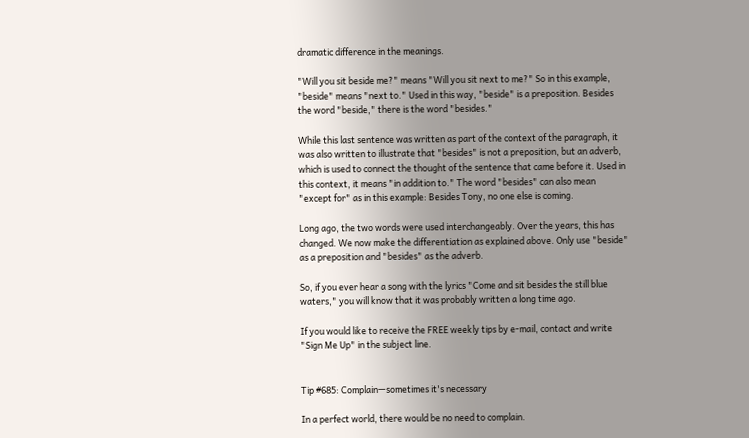dramatic difference in the meanings.

"Will you sit beside me?" means "Will you sit next to me?" So in this example, "beside" means "next to." Used in this way, "beside" is a preposition. Besides the word "beside," there is the word "besides."

While this last sentence was written as part of the context of the paragraph, it was also written to illustrate that "besides" is not a preposition, but an adverb, which is used to connect the thought of the sentence that came before it. Used in this context, it means "in addition to." The word "besides" can also mean "except for" as in this example: Besides Tony, no one else is coming.

Long ago, the two words were used interchangeably. Over the years, this has changed. We now make the differentiation as explained above. Only use "beside" as a preposition and "besides" as the adverb.

So, if you ever hear a song with the lyrics "Come and sit besides the still blue waters," you will know that it was probably written a long time ago.

If you would like to receive the FREE weekly tips by e-mail, contact and write "Sign Me Up" in the subject line.


Tip #685: Complain—sometimes it's necessary

In a perfect world, there would be no need to complain.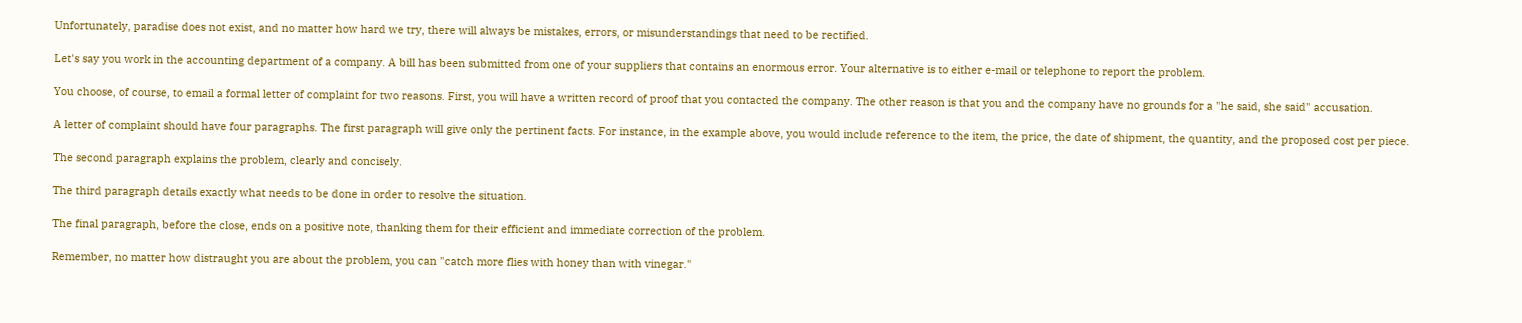Unfortunately, paradise does not exist, and no matter how hard we try, there will always be mistakes, errors, or misunderstandings that need to be rectified.

Let's say you work in the accounting department of a company. A bill has been submitted from one of your suppliers that contains an enormous error. Your alternative is to either e-mail or telephone to report the problem.

You choose, of course, to email a formal letter of complaint for two reasons. First, you will have a written record of proof that you contacted the company. The other reason is that you and the company have no grounds for a "he said, she said" accusation.

A letter of complaint should have four paragraphs. The first paragraph will give only the pertinent facts. For instance, in the example above, you would include reference to the item, the price, the date of shipment, the quantity, and the proposed cost per piece.

The second paragraph explains the problem, clearly and concisely.

The third paragraph details exactly what needs to be done in order to resolve the situation.

The final paragraph, before the close, ends on a positive note, thanking them for their efficient and immediate correction of the problem.

Remember, no matter how distraught you are about the problem, you can "catch more flies with honey than with vinegar."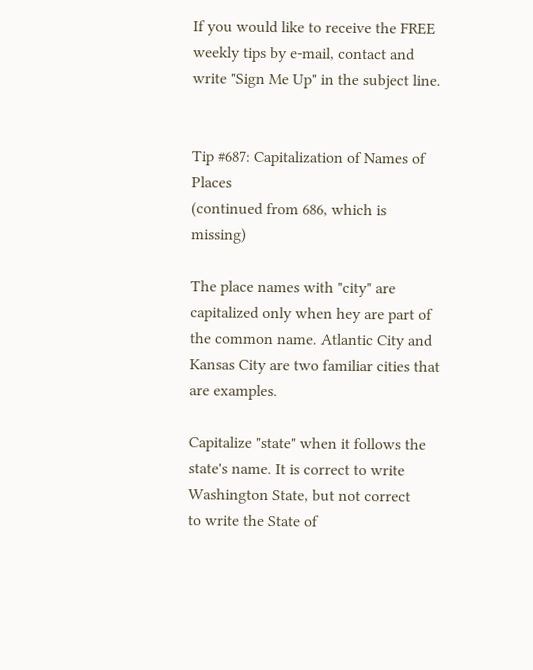If you would like to receive the FREE weekly tips by e-mail, contact and write "Sign Me Up" in the subject line.


Tip #687: Capitalization of Names of Places
(continued from 686, which is missing)

The place names with "city" are capitalized only when hey are part of the common name. Atlantic City and
Kansas City are two familiar cities that are examples.

Capitalize "state" when it follows the state's name. It is correct to write Washington State, but not correct
to write the State of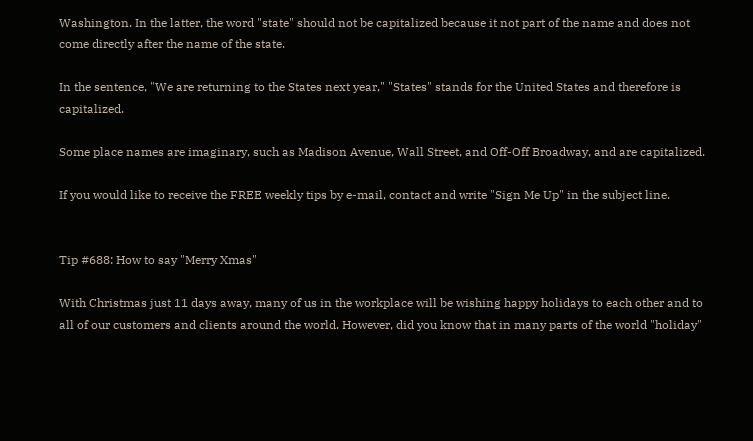Washington. In the latter, the word "state" should not be capitalized because it not part of the name and does not come directly after the name of the state.

In the sentence, "We are returning to the States next year," "States" stands for the United States and therefore is capitalized.

Some place names are imaginary, such as Madison Avenue, Wall Street, and Off-Off Broadway, and are capitalized.

If you would like to receive the FREE weekly tips by e-mail, contact and write "Sign Me Up" in the subject line.


Tip #688: How to say "Merry Xmas"

With Christmas just 11 days away, many of us in the workplace will be wishing happy holidays to each other and to all of our customers and clients around the world. However, did you know that in many parts of the world "holiday"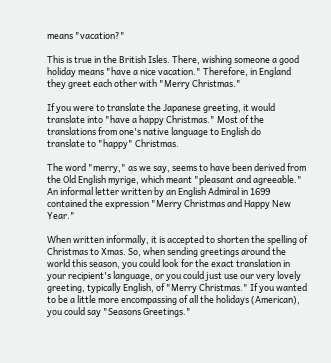means "vacation?"

This is true in the British Isles. There, wishing someone a good holiday means "have a nice vacation." Therefore, in England they greet each other with "Merry Christmas."

If you were to translate the Japanese greeting, it would
translate into "have a happy Christmas." Most of the
translations from one's native language to English do
translate to "happy" Christmas.

The word "merry," as we say, seems to have been derived from the Old English myrige, which meant "pleasant and agreeable." An informal letter written by an English Admiral in 1699 contained the expression "Merry Christmas and Happy New Year."

When written informally, it is accepted to shorten the spelling of Christmas to Xmas. So, when sending greetings around the world this season, you could look for the exact translation in your recipient's language, or you could just use our very lovely greeting, typically English, of "Merry Christmas." If you wanted to be a little more encompassing of all the holidays (American), you could say "Seasons Greetings."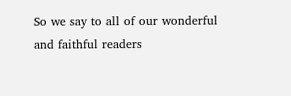So we say to all of our wonderful and faithful readers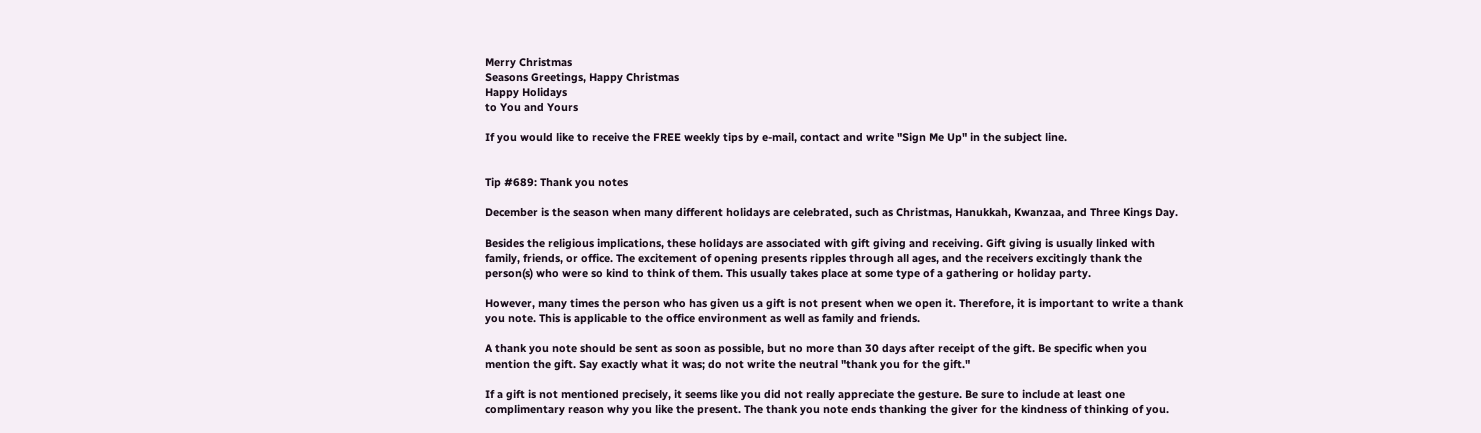Merry Christmas
Seasons Greetings, Happy Christmas
Happy Holidays
to You and Yours

If you would like to receive the FREE weekly tips by e-mail, contact and write "Sign Me Up" in the subject line.


Tip #689: Thank you notes

December is the season when many different holidays are celebrated, such as Christmas, Hanukkah, Kwanzaa, and Three Kings Day.

Besides the religious implications, these holidays are associated with gift giving and receiving. Gift giving is usually linked with family, friends, or office. The excitement of opening presents ripples through all ages, and the receivers excitingly thank the person(s) who were so kind to think of them. This usually takes place at some type of a gathering or holiday party.

However, many times the person who has given us a gift is not present when we open it. Therefore, it is important to write a thank you note. This is applicable to the office environment as well as family and friends.

A thank you note should be sent as soon as possible, but no more than 30 days after receipt of the gift. Be specific when you mention the gift. Say exactly what it was; do not write the neutral "thank you for the gift."

If a gift is not mentioned precisely, it seems like you did not really appreciate the gesture. Be sure to include at least one complimentary reason why you like the present. The thank you note ends thanking the giver for the kindness of thinking of you.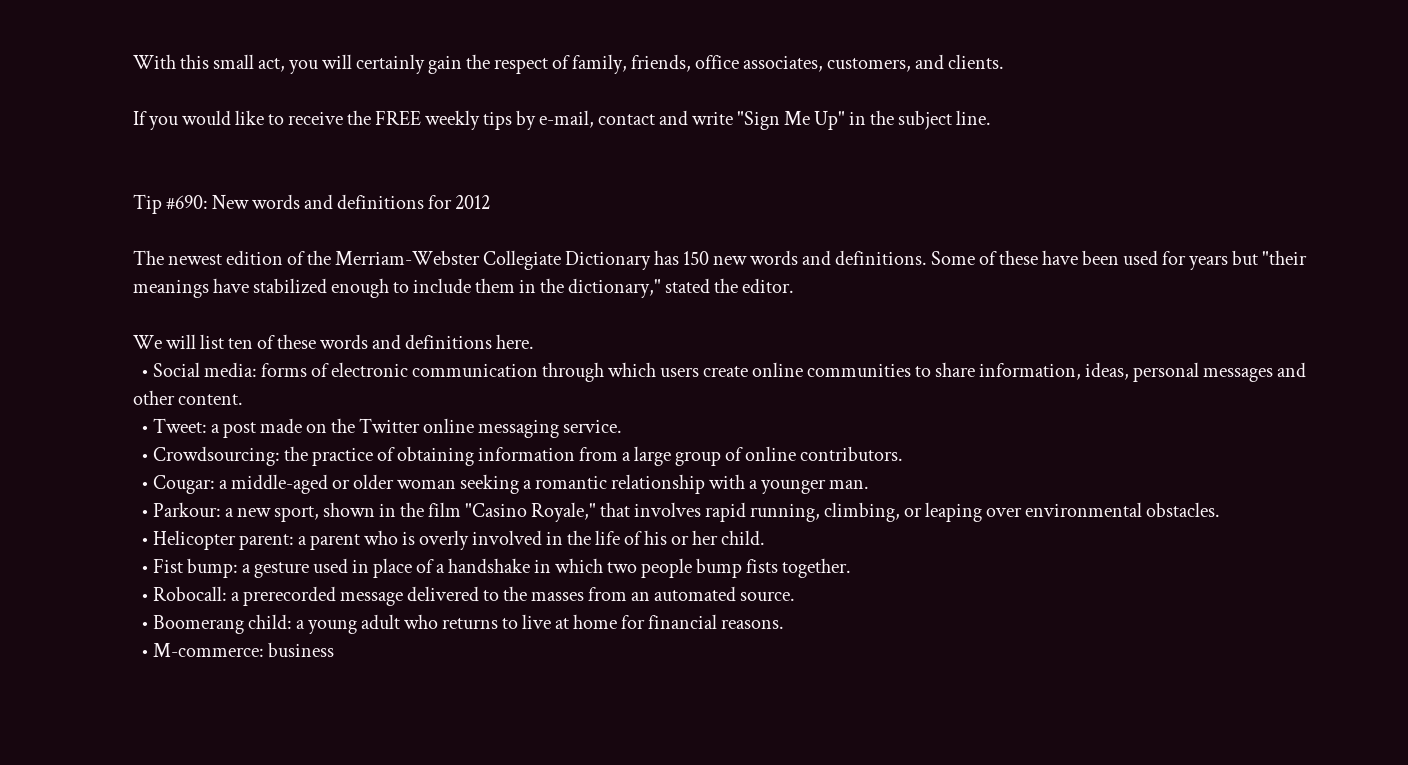With this small act, you will certainly gain the respect of family, friends, office associates, customers, and clients.

If you would like to receive the FREE weekly tips by e-mail, contact and write "Sign Me Up" in the subject line.


Tip #690: New words and definitions for 2012

The newest edition of the Merriam-Webster Collegiate Dictionary has 150 new words and definitions. Some of these have been used for years but "their meanings have stabilized enough to include them in the dictionary," stated the editor.

We will list ten of these words and definitions here.
  • Social media: forms of electronic communication through which users create online communities to share information, ideas, personal messages and other content.
  • Tweet: a post made on the Twitter online messaging service.
  • Crowdsourcing: the practice of obtaining information from a large group of online contributors.
  • Cougar: a middle-aged or older woman seeking a romantic relationship with a younger man.
  • Parkour: a new sport, shown in the film "Casino Royale," that involves rapid running, climbing, or leaping over environmental obstacles.
  • Helicopter parent: a parent who is overly involved in the life of his or her child.
  • Fist bump: a gesture used in place of a handshake in which two people bump fists together.
  • Robocall: a prerecorded message delivered to the masses from an automated source.
  • Boomerang child: a young adult who returns to live at home for financial reasons.
  • M-commerce: business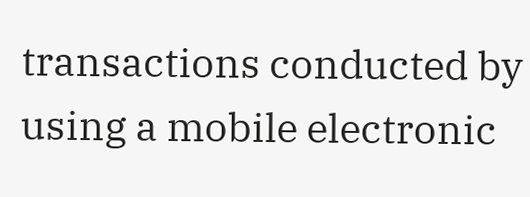transactions conducted by using a mobile electronic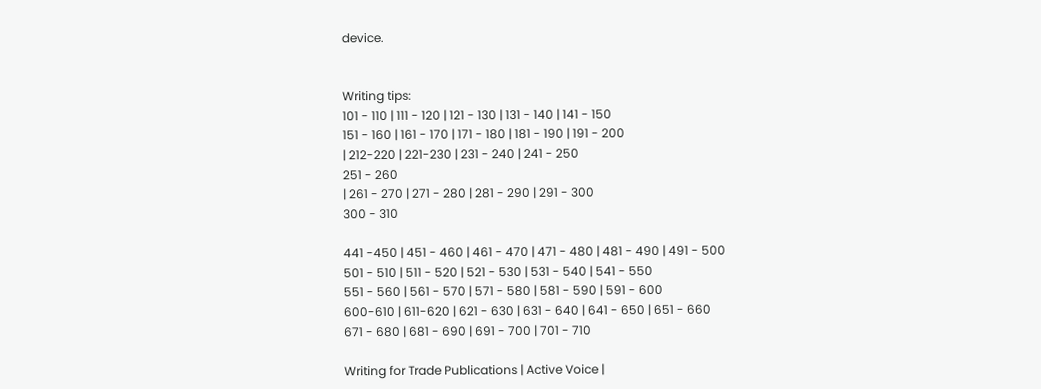device.


Writing tips:
101 - 110 | 111 - 120 | 121 - 130 | 131 - 140 | 141 - 150
151 - 160 | 161 - 170 | 171 - 180 | 181 - 190 | 191 - 200
| 212-220 | 221-230 | 231 - 240 | 241 - 250
251 - 260
| 261 - 270 | 271 - 280 | 281 - 290 | 291 - 300
300 - 310

441 -450 | 451 - 460 | 461 - 470 | 471 - 480 | 481 - 490 | 491 - 500
501 - 510 | 511 - 520 | 521 - 530 | 531 - 540 | 541 - 550
551 - 560 | 561 - 570 | 571 - 580 | 581 - 590 | 591 - 600
600-610 | 611-620 | 621 - 630 | 631 - 640 | 641 - 650 | 651 - 660
671 - 680 | 681 - 690 | 691 - 700 | 701 - 710

Writing for Trade Publications | Active Voice |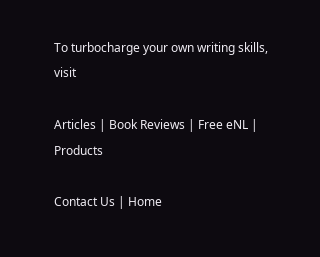To turbocharge your own writing skills, visit

Articles | Book Reviews | Free eNL | Products

Contact Us | Home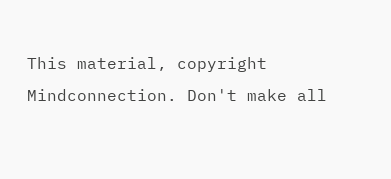This material, copyright Mindconnection. Don't make all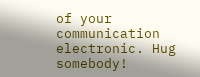of your communication electronic. Hug somebody!